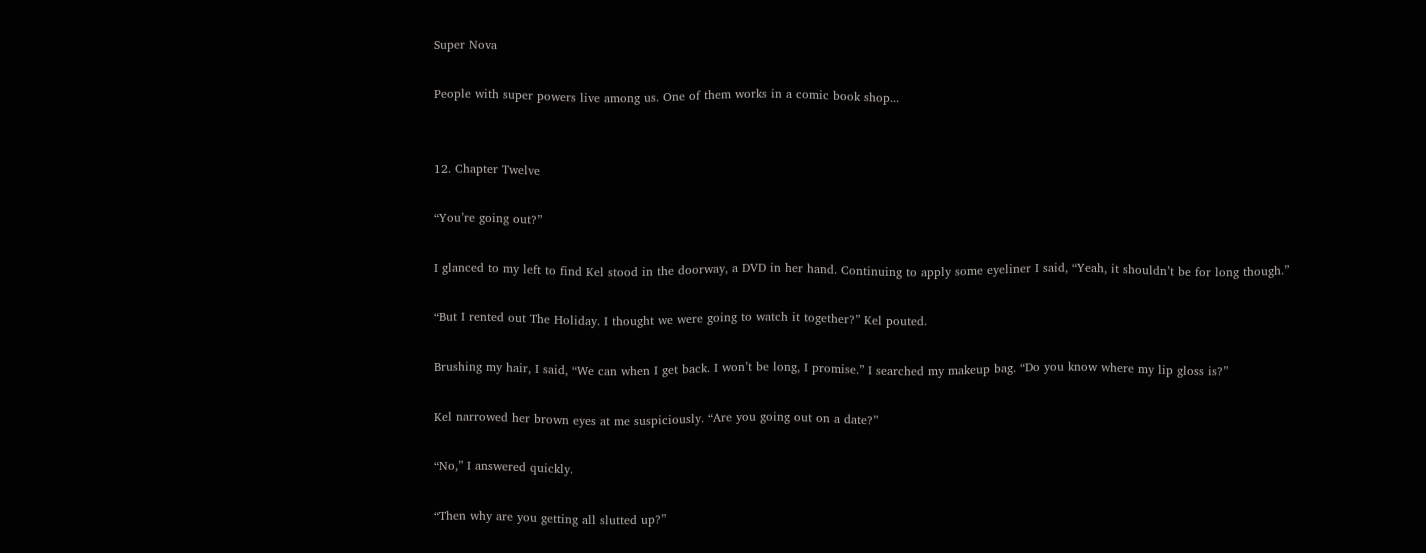Super Nova

People with super powers live among us. One of them works in a comic book shop...


12. Chapter Twelve

“You’re going out?”

I glanced to my left to find Kel stood in the doorway, a DVD in her hand. Continuing to apply some eyeliner I said, “Yeah, it shouldn’t be for long though.”

“But I rented out The Holiday. I thought we were going to watch it together?” Kel pouted.

Brushing my hair, I said, “We can when I get back. I won’t be long, I promise.” I searched my makeup bag. “Do you know where my lip gloss is?”

Kel narrowed her brown eyes at me suspiciously. “Are you going out on a date?”

“No,” I answered quickly.

“Then why are you getting all slutted up?”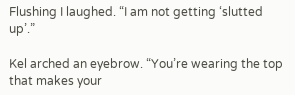Flushing I laughed. “I am not getting ‘slutted up’.”

Kel arched an eyebrow. “You’re wearing the top that makes your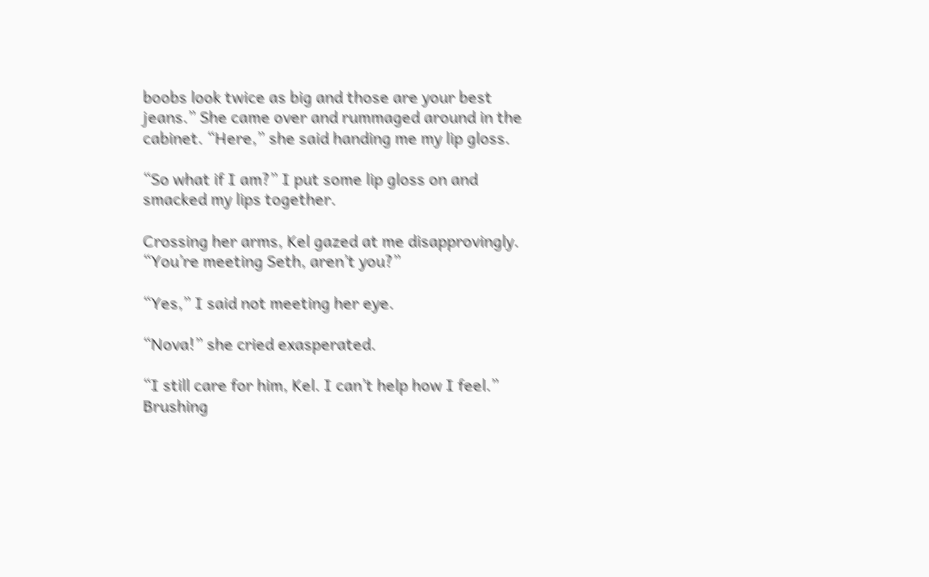boobs look twice as big and those are your best jeans.” She came over and rummaged around in the cabinet. “Here,” she said handing me my lip gloss.

“So what if I am?” I put some lip gloss on and smacked my lips together.

Crossing her arms, Kel gazed at me disapprovingly. “You’re meeting Seth, aren’t you?”

“Yes,” I said not meeting her eye.

“Nova!” she cried exasperated.

“I still care for him, Kel. I can’t help how I feel.”  Brushing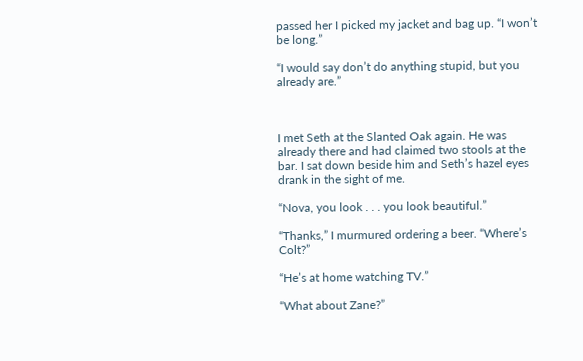passed her I picked my jacket and bag up. “I won’t be long.”

“I would say don’t do anything stupid, but you already are.”



I met Seth at the Slanted Oak again. He was already there and had claimed two stools at the bar. I sat down beside him and Seth’s hazel eyes drank in the sight of me.

“Nova, you look . . . you look beautiful.”

“Thanks,” I murmured ordering a beer. “Where’s Colt?”

“He’s at home watching TV.”

“What about Zane?”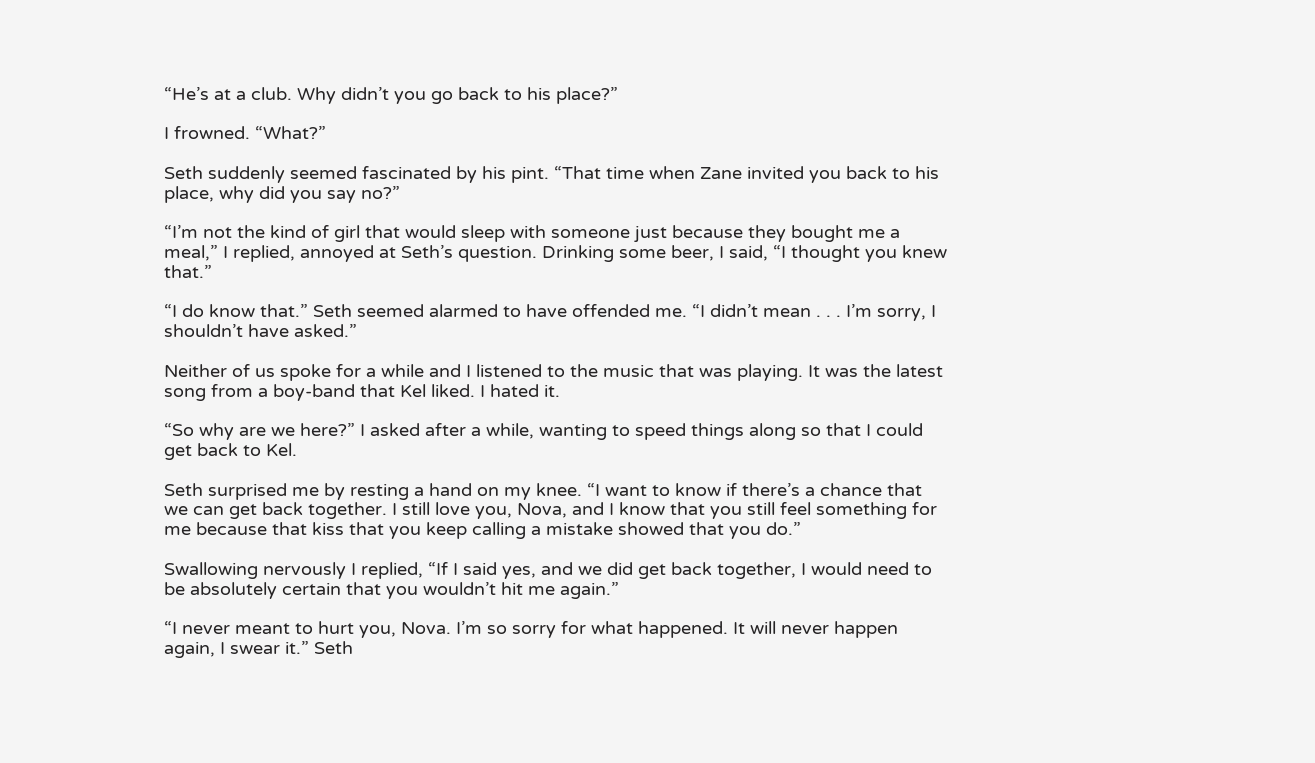“He’s at a club. Why didn’t you go back to his place?”

I frowned. “What?”

Seth suddenly seemed fascinated by his pint. “That time when Zane invited you back to his place, why did you say no?”

“I’m not the kind of girl that would sleep with someone just because they bought me a meal,” I replied, annoyed at Seth’s question. Drinking some beer, I said, “I thought you knew that.”

“I do know that.” Seth seemed alarmed to have offended me. “I didn’t mean . . . I’m sorry, I shouldn’t have asked.”

Neither of us spoke for a while and I listened to the music that was playing. It was the latest song from a boy-band that Kel liked. I hated it.

“So why are we here?” I asked after a while, wanting to speed things along so that I could get back to Kel.

Seth surprised me by resting a hand on my knee. “I want to know if there’s a chance that we can get back together. I still love you, Nova, and I know that you still feel something for me because that kiss that you keep calling a mistake showed that you do.”

Swallowing nervously I replied, “If I said yes, and we did get back together, I would need to be absolutely certain that you wouldn’t hit me again.”

“I never meant to hurt you, Nova. I’m so sorry for what happened. It will never happen again, I swear it.” Seth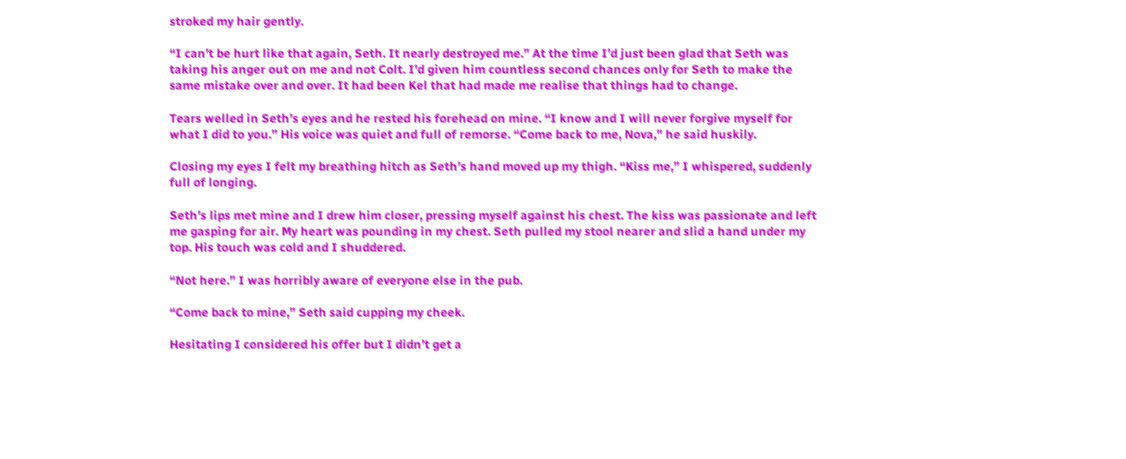stroked my hair gently.

“I can’t be hurt like that again, Seth. It nearly destroyed me.” At the time I’d just been glad that Seth was taking his anger out on me and not Colt. I’d given him countless second chances only for Seth to make the same mistake over and over. It had been Kel that had made me realise that things had to change.

Tears welled in Seth’s eyes and he rested his forehead on mine. “I know and I will never forgive myself for what I did to you.” His voice was quiet and full of remorse. “Come back to me, Nova,” he said huskily.

Closing my eyes I felt my breathing hitch as Seth’s hand moved up my thigh. “Kiss me,” I whispered, suddenly full of longing.

Seth’s lips met mine and I drew him closer, pressing myself against his chest. The kiss was passionate and left me gasping for air. My heart was pounding in my chest. Seth pulled my stool nearer and slid a hand under my top. His touch was cold and I shuddered.

“Not here.” I was horribly aware of everyone else in the pub.

“Come back to mine,” Seth said cupping my cheek.

Hesitating I considered his offer but I didn’t get a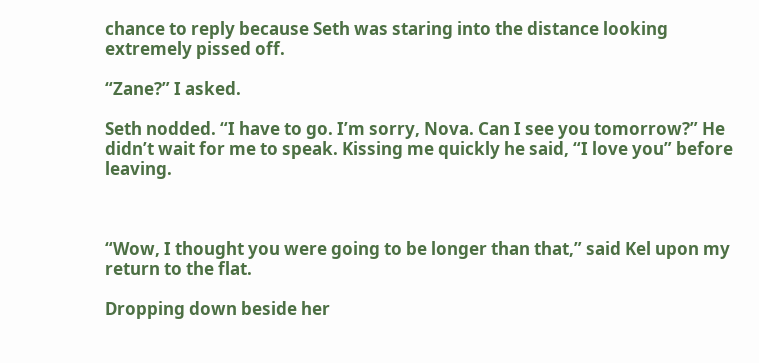chance to reply because Seth was staring into the distance looking extremely pissed off.

“Zane?” I asked.

Seth nodded. “I have to go. I’m sorry, Nova. Can I see you tomorrow?” He didn’t wait for me to speak. Kissing me quickly he said, “I love you” before leaving.



“Wow, I thought you were going to be longer than that,” said Kel upon my return to the flat.

Dropping down beside her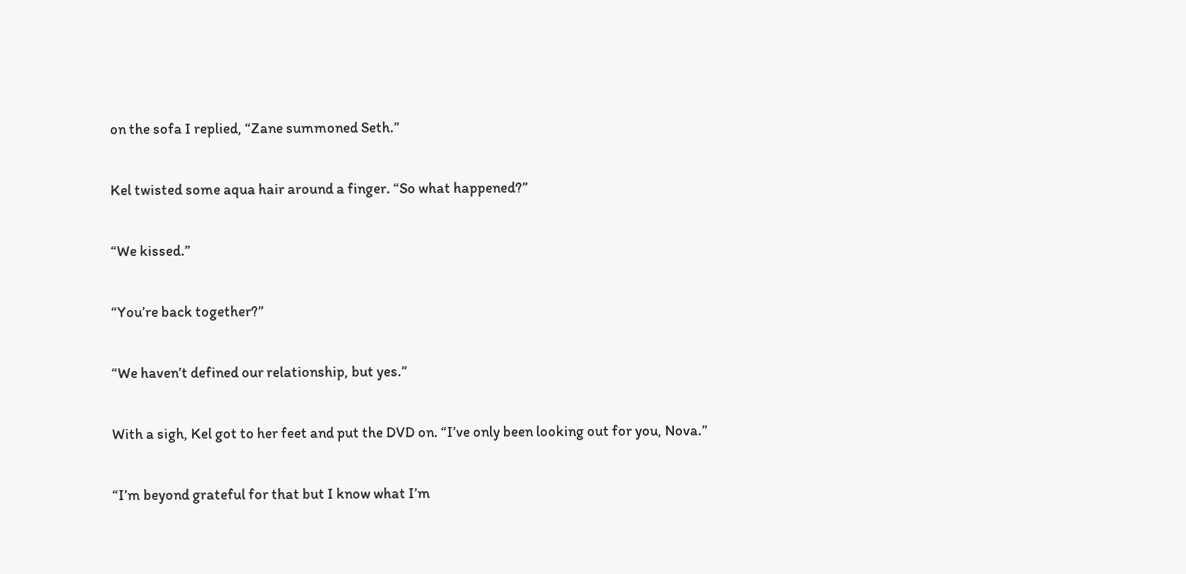on the sofa I replied, “Zane summoned Seth.”

Kel twisted some aqua hair around a finger. “So what happened?”

“We kissed.”

“You’re back together?”

“We haven’t defined our relationship, but yes.”

With a sigh, Kel got to her feet and put the DVD on. “I’ve only been looking out for you, Nova.”

“I’m beyond grateful for that but I know what I’m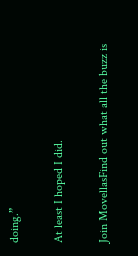doing.”

At least I hoped I did.

Join MovellasFind out what all the buzz is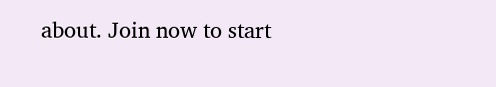about. Join now to start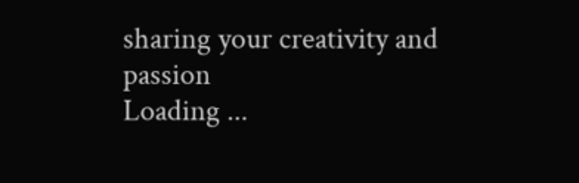sharing your creativity and passion
Loading ...